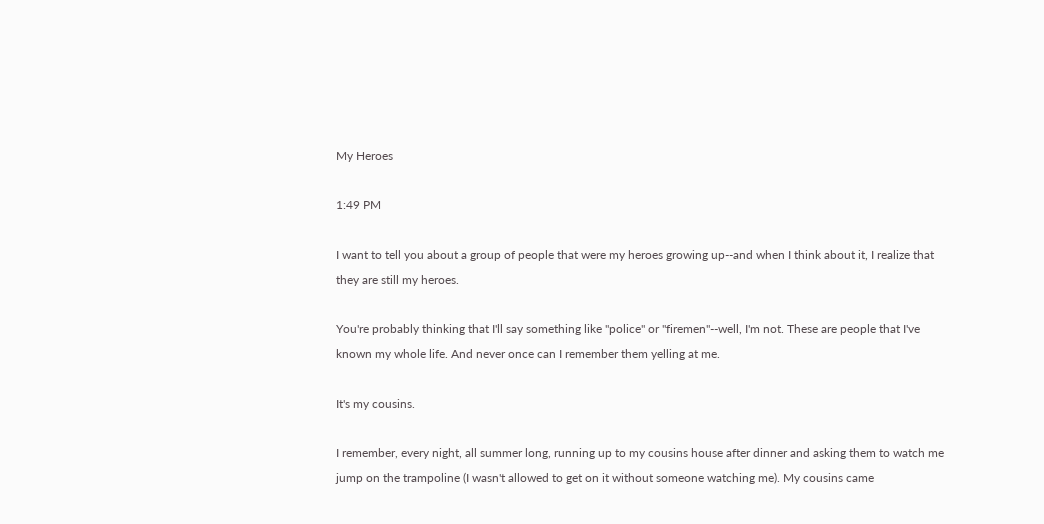My Heroes

1:49 PM

I want to tell you about a group of people that were my heroes growing up--and when I think about it, I realize that they are still my heroes.

You're probably thinking that I'll say something like "police" or "firemen"--well, I'm not. These are people that I've known my whole life. And never once can I remember them yelling at me.

It's my cousins.

I remember, every night, all summer long, running up to my cousins house after dinner and asking them to watch me jump on the trampoline (I wasn't allowed to get on it without someone watching me). My cousins came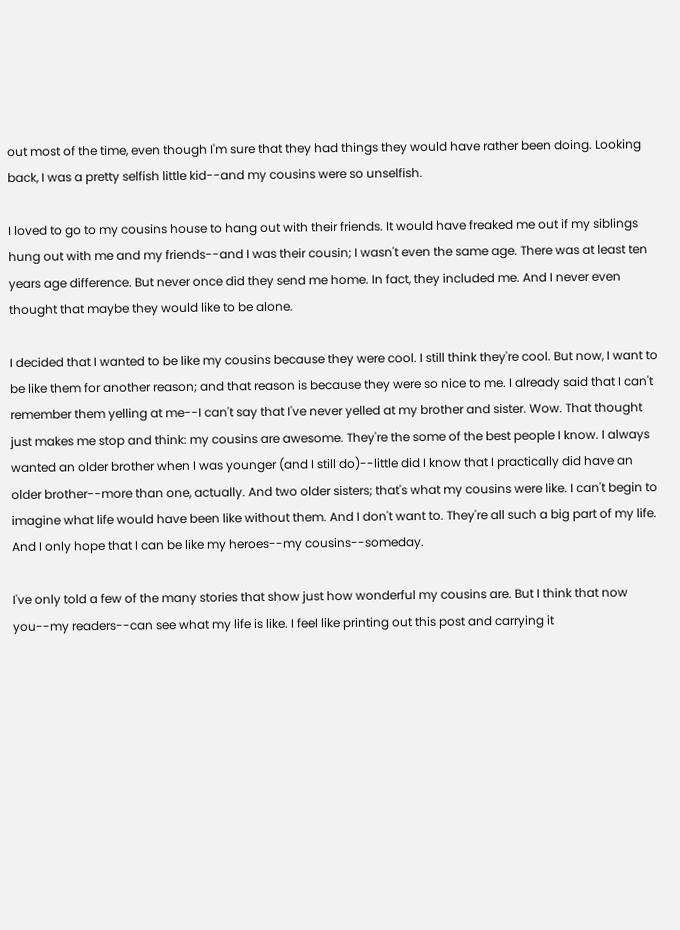out most of the time, even though I'm sure that they had things they would have rather been doing. Looking back, I was a pretty selfish little kid--and my cousins were so unselfish.

I loved to go to my cousins house to hang out with their friends. It would have freaked me out if my siblings hung out with me and my friends--and I was their cousin; I wasn't even the same age. There was at least ten years age difference. But never once did they send me home. In fact, they included me. And I never even thought that maybe they would like to be alone.

I decided that I wanted to be like my cousins because they were cool. I still think they're cool. But now, I want to be like them for another reason; and that reason is because they were so nice to me. I already said that I can't remember them yelling at me--I can't say that I've never yelled at my brother and sister. Wow. That thought just makes me stop and think: my cousins are awesome. They're the some of the best people I know. I always wanted an older brother when I was younger (and I still do)--little did I know that I practically did have an older brother--more than one, actually. And two older sisters; that's what my cousins were like. I can't begin to imagine what life would have been like without them. And I don't want to. They're all such a big part of my life. And I only hope that I can be like my heroes--my cousins--someday.

I've only told a few of the many stories that show just how wonderful my cousins are. But I think that now you--my readers--can see what my life is like. I feel like printing out this post and carrying it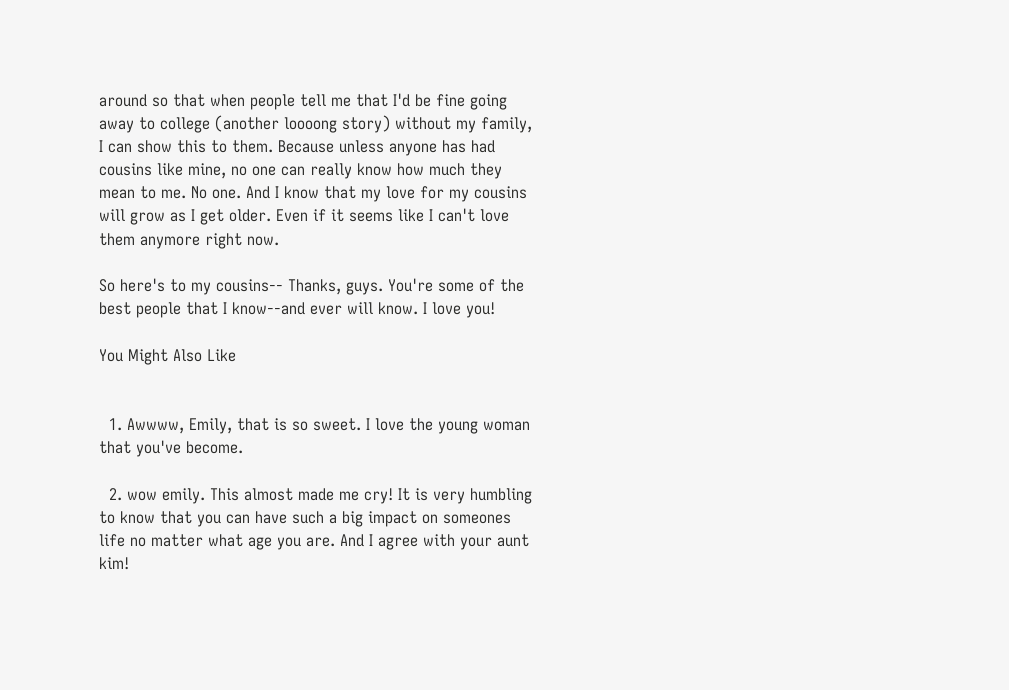around so that when people tell me that I'd be fine going away to college (another loooong story) without my family, I can show this to them. Because unless anyone has had cousins like mine, no one can really know how much they mean to me. No one. And I know that my love for my cousins will grow as I get older. Even if it seems like I can't love them anymore right now.

So here's to my cousins-- Thanks, guys. You're some of the best people that I know--and ever will know. I love you!

You Might Also Like


  1. Awwww, Emily, that is so sweet. I love the young woman that you've become.

  2. wow emily. This almost made me cry! It is very humbling to know that you can have such a big impact on someones life no matter what age you are. And I agree with your aunt kim!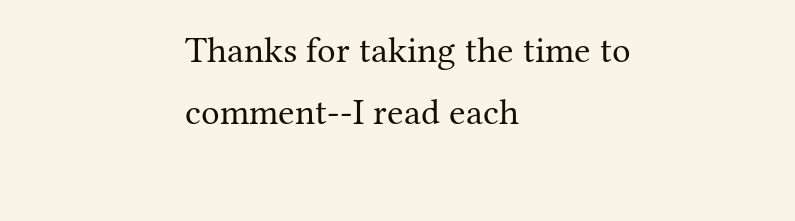Thanks for taking the time to comment--I read each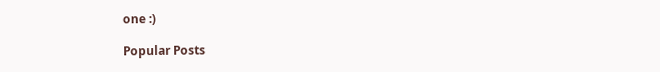one :)

Popular Posts